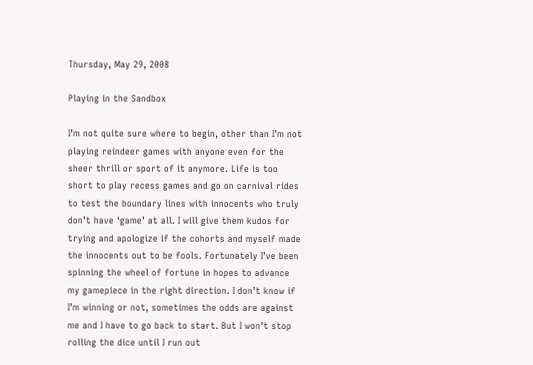Thursday, May 29, 2008

Playing in the Sandbox

I’m not quite sure where to begin, other than I’m not playing reindeer games with anyone even for the sheer thrill or sport of it anymore. Life is too short to play recess games and go on carnival rides to test the boundary lines with innocents who truly don’t have ‘game’ at all. I will give them kudos for trying and apologize if the cohorts and myself made the innocents out to be fools. Fortunately I’ve been spinning the wheel of fortune in hopes to advance my gamepiece in the right direction. I don’t know if I’m winning or not, sometimes the odds are against me and I have to go back to start. But I won’t stop rolling the dice until I run out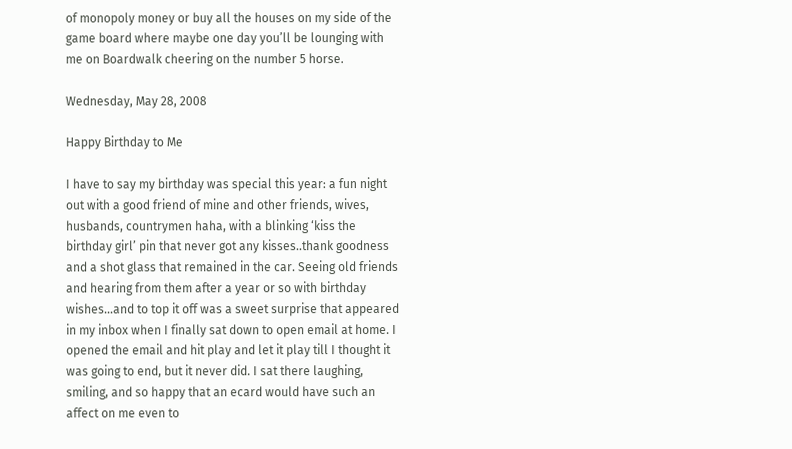of monopoly money or buy all the houses on my side of the game board where maybe one day you’ll be lounging with me on Boardwalk cheering on the number 5 horse.

Wednesday, May 28, 2008

Happy Birthday to Me

I have to say my birthday was special this year: a fun night out with a good friend of mine and other friends, wives, husbands, countrymen haha, with a blinking ‘kiss the birthday girl’ pin that never got any kisses..thank goodness and a shot glass that remained in the car. Seeing old friends and hearing from them after a year or so with birthday wishes…and to top it off was a sweet surprise that appeared in my inbox when I finally sat down to open email at home. I opened the email and hit play and let it play till I thought it was going to end, but it never did. I sat there laughing, smiling, and so happy that an ecard would have such an affect on me even to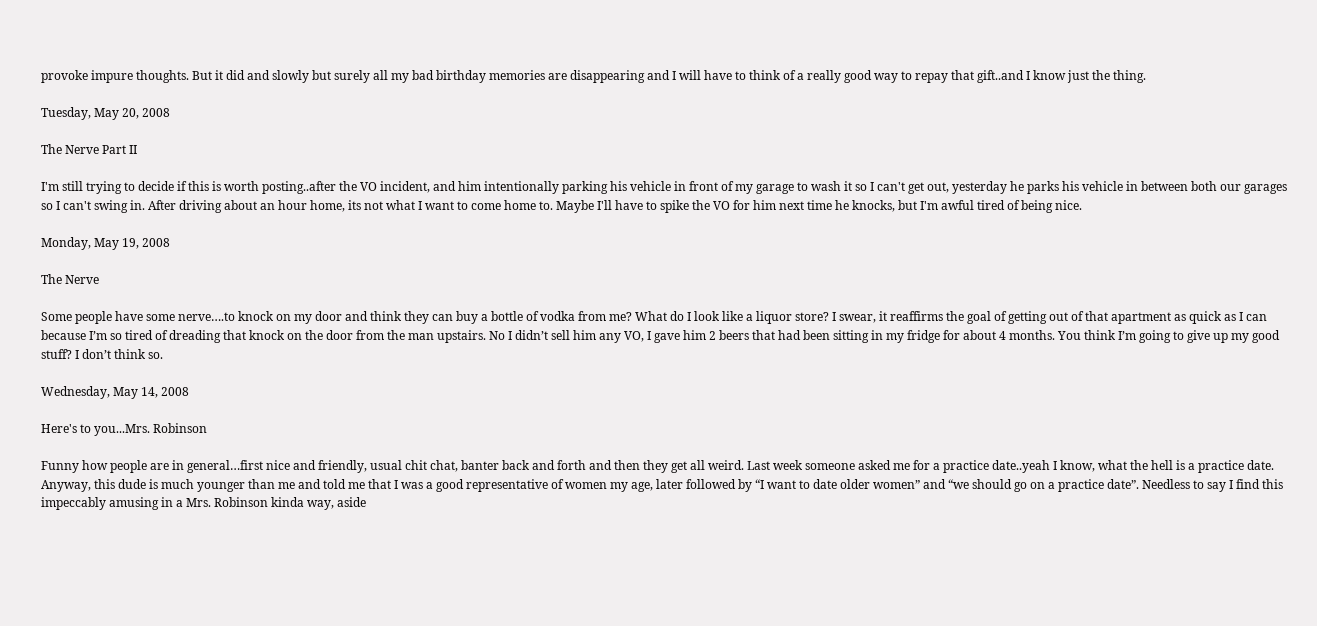provoke impure thoughts. But it did and slowly but surely all my bad birthday memories are disappearing and I will have to think of a really good way to repay that gift..and I know just the thing.

Tuesday, May 20, 2008

The Nerve Part II

I'm still trying to decide if this is worth posting..after the VO incident, and him intentionally parking his vehicle in front of my garage to wash it so I can't get out, yesterday he parks his vehicle in between both our garages so I can't swing in. After driving about an hour home, its not what I want to come home to. Maybe I'll have to spike the VO for him next time he knocks, but I'm awful tired of being nice.

Monday, May 19, 2008

The Nerve

Some people have some nerve….to knock on my door and think they can buy a bottle of vodka from me? What do I look like a liquor store? I swear, it reaffirms the goal of getting out of that apartment as quick as I can because I’m so tired of dreading that knock on the door from the man upstairs. No I didn’t sell him any VO, I gave him 2 beers that had been sitting in my fridge for about 4 months. You think I’m going to give up my good stuff? I don’t think so.

Wednesday, May 14, 2008

Here's to you...Mrs. Robinson

Funny how people are in general…first nice and friendly, usual chit chat, banter back and forth and then they get all weird. Last week someone asked me for a practice date..yeah I know, what the hell is a practice date. Anyway, this dude is much younger than me and told me that I was a good representative of women my age, later followed by “I want to date older women” and “we should go on a practice date”. Needless to say I find this impeccably amusing in a Mrs. Robinson kinda way, aside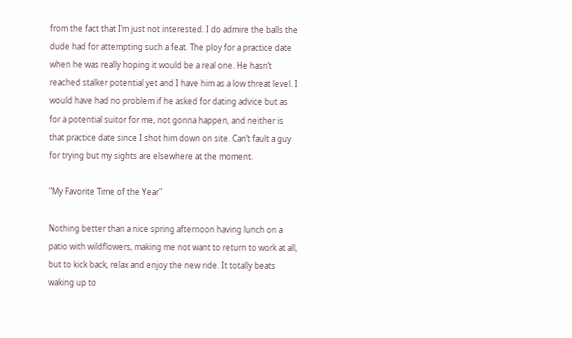from the fact that I’m just not interested. I do admire the balls the dude had for attempting such a feat. The ploy for a practice date when he was really hoping it would be a real one. He hasn’t reached stalker potential yet and I have him as a low threat level. I would have had no problem if he asked for dating advice but as for a potential suitor for me, not gonna happen, and neither is that practice date since I shot him down on site. Can’t fault a guy for trying but my sights are elsewhere at the moment.

"My Favorite Time of the Year"

Nothing better than a nice spring afternoon having lunch on a patio with wildflowers, making me not want to return to work at all, but to kick back, relax and enjoy the new ride. It totally beats waking up to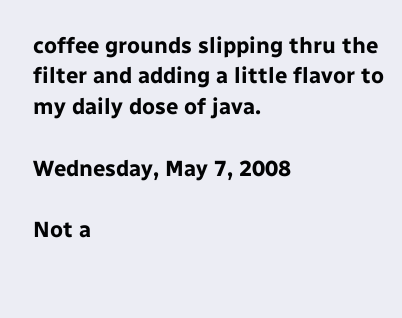coffee grounds slipping thru the filter and adding a little flavor to my daily dose of java.

Wednesday, May 7, 2008

Not a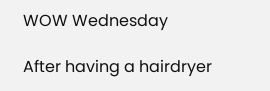WOW Wednesday

After having a hairdryer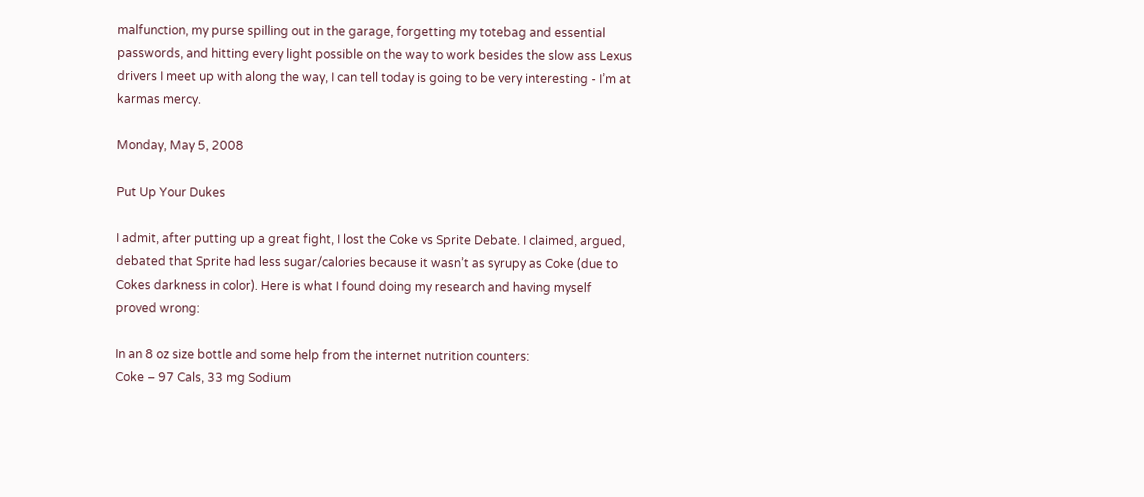malfunction, my purse spilling out in the garage, forgetting my totebag and essential passwords, and hitting every light possible on the way to work besides the slow ass Lexus drivers I meet up with along the way, I can tell today is going to be very interesting - I’m at karmas mercy.

Monday, May 5, 2008

Put Up Your Dukes

I admit, after putting up a great fight, I lost the Coke vs Sprite Debate. I claimed, argued, debated that Sprite had less sugar/calories because it wasn’t as syrupy as Coke (due to Cokes darkness in color). Here is what I found doing my research and having myself proved wrong:

In an 8 oz size bottle and some help from the internet nutrition counters:
Coke – 97 Cals, 33 mg Sodium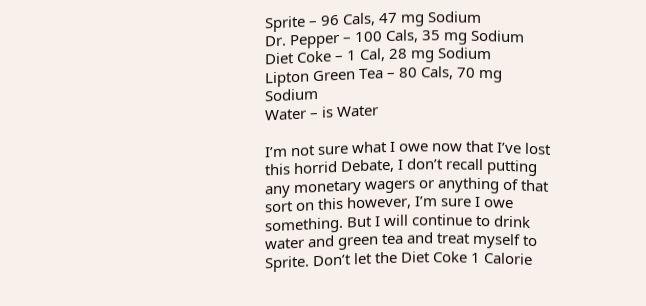Sprite – 96 Cals, 47 mg Sodium
Dr. Pepper – 100 Cals, 35 mg Sodium
Diet Coke – 1 Cal, 28 mg Sodium
Lipton Green Tea – 80 Cals, 70 mg Sodium
Water – is Water

I’m not sure what I owe now that I’ve lost this horrid Debate, I don’t recall putting any monetary wagers or anything of that sort on this however, I’m sure I owe something. But I will continue to drink water and green tea and treat myself to Sprite. Don’t let the Diet Coke 1 Calorie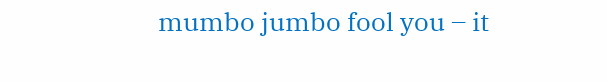mumbo jumbo fool you – it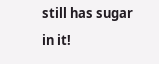still has sugar in it!